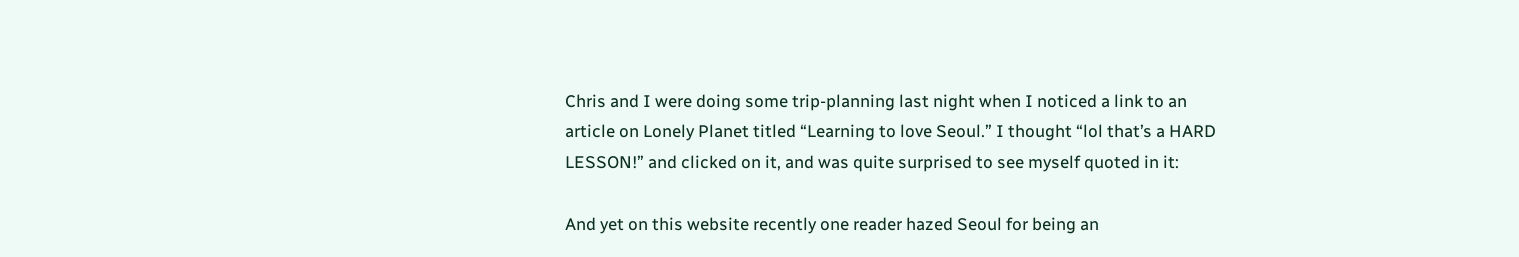Chris and I were doing some trip-planning last night when I noticed a link to an article on Lonely Planet titled “Learning to love Seoul.” I thought “lol that’s a HARD LESSON!” and clicked on it, and was quite surprised to see myself quoted in it:

And yet on this website recently one reader hazed Seoul for being an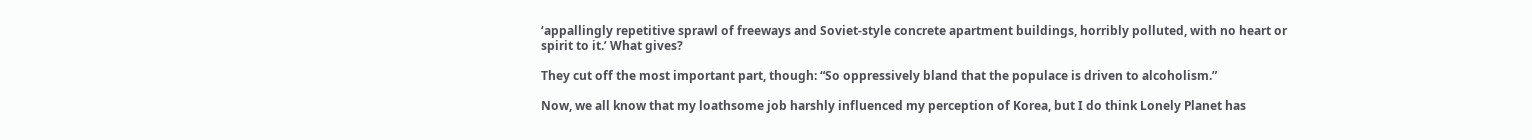‘appallingly repetitive sprawl of freeways and Soviet-style concrete apartment buildings, horribly polluted, with no heart or spirit to it.’ What gives?

They cut off the most important part, though: “So oppressively bland that the populace is driven to alcoholism.”

Now, we all know that my loathsome job harshly influenced my perception of Korea, but I do think Lonely Planet has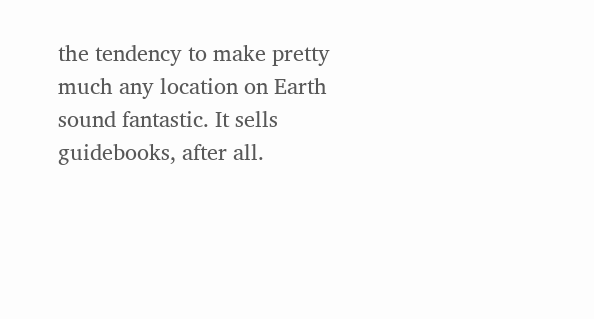the tendency to make pretty much any location on Earth sound fantastic. It sells guidebooks, after all.